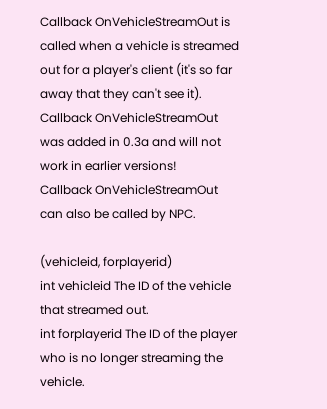Callback OnVehicleStreamOut is called when a vehicle is streamed out for a player's client (it's so far away that they can't see it).
Callback OnVehicleStreamOut was added in 0.3a and will not work in earlier versions!
Callback OnVehicleStreamOut can also be called by NPC.

(vehicleid, forplayerid)
int vehicleid The ID of the vehicle that streamed out.
int forplayerid The ID of the player who is no longer streaming the vehicle.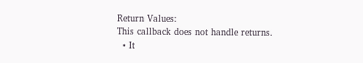Return Values:
This callback does not handle returns.
  • It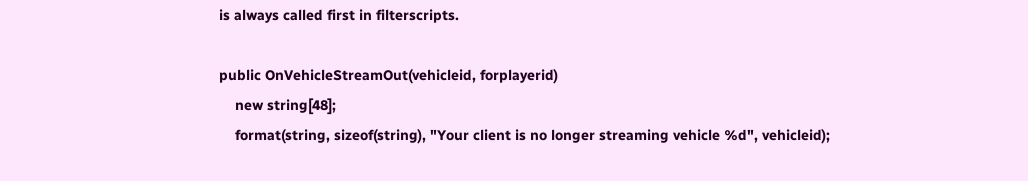is always called first in filterscripts.

public OnVehicleStreamOut(vehicleid, forplayerid)
    new string[48];
    format(string, sizeof(string), "Your client is no longer streaming vehicle %d", vehicleid);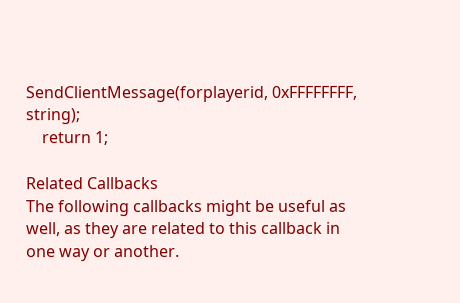SendClientMessage(forplayerid, 0xFFFFFFFF, string);
    return 1;

Related Callbacks
The following callbacks might be useful as well, as they are related to this callback in one way or another.